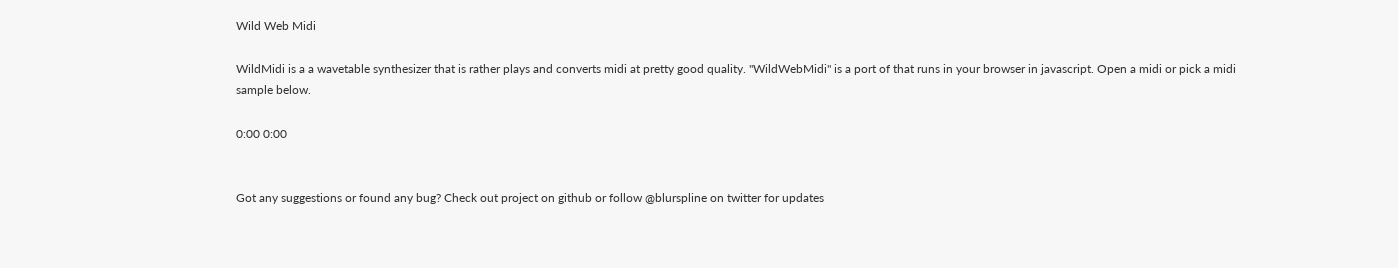Wild Web Midi

WildMidi is a a wavetable synthesizer that is rather plays and converts midi at pretty good quality. "WildWebMidi" is a port of that runs in your browser in javascript. Open a midi or pick a midi sample below.

0:00 0:00


Got any suggestions or found any bug? Check out project on github or follow @blurspline on twitter for updates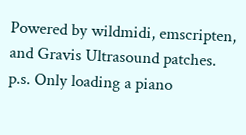Powered by wildmidi, emscripten, and Gravis Ultrasound patches. p.s. Only loading a piano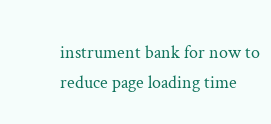instrument bank for now to reduce page loading time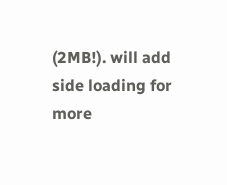(2MB!). will add side loading for more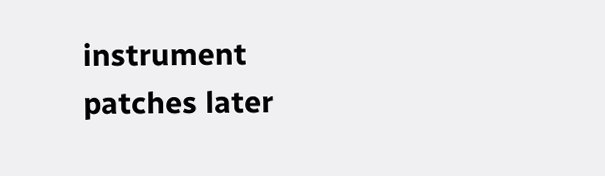instrument patches later